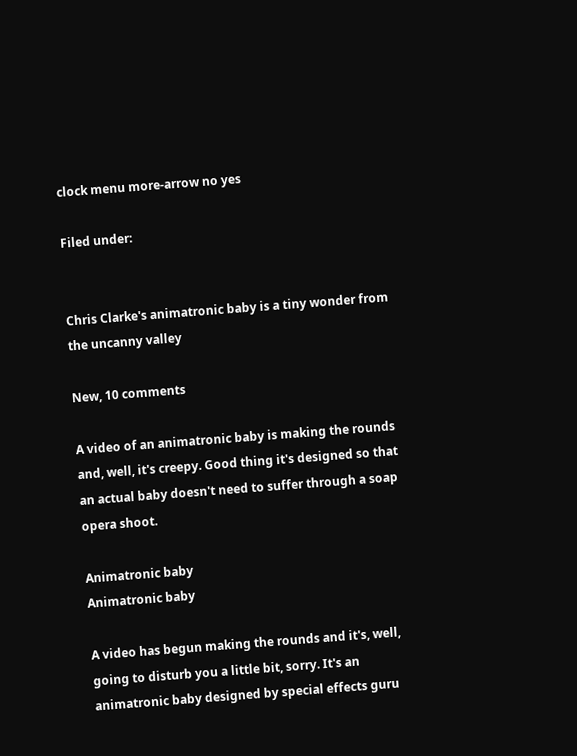clock menu more-arrow no yes

Filed under:


Chris Clarke's animatronic baby is a tiny wonder from the uncanny valley

New, 10 comments

A video of an animatronic baby is making the rounds and, well, it's creepy. Good thing it's designed so that an actual baby doesn't need to suffer through a soap opera shoot.

Animatronic baby
Animatronic baby

A video has begun making the rounds and it's, well, going to disturb you a little bit, sorry. It's an animatronic baby designed by special effects guru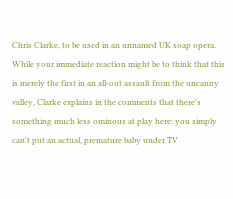Chris Clarke, to be used in an unnamed UK soap opera. While your immediate reaction might be to think that this is merely the first in an all-out assault from the uncanny valley, Clarke explains in the comments that there's something much less ominous at play here: you simply can't put an actual, premature baby under TV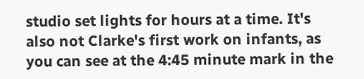studio set lights for hours at a time. It's also not Clarke's first work on infants, as you can see at the 4:45 minute mark in the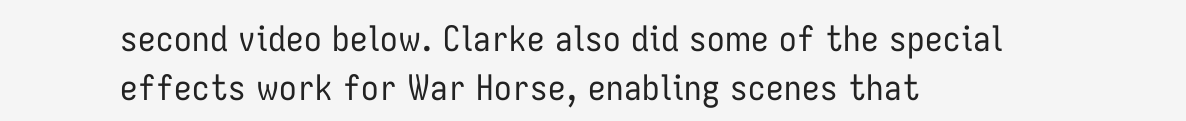second video below. Clarke also did some of the special effects work for War Horse, enabling scenes that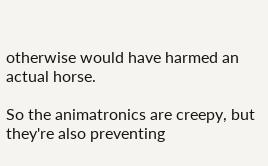otherwise would have harmed an actual horse.

So the animatronics are creepy, but they're also preventing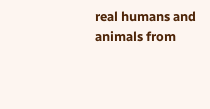real humans and animals from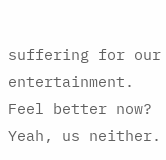suffering for our entertainment. Feel better now? Yeah, us neither.